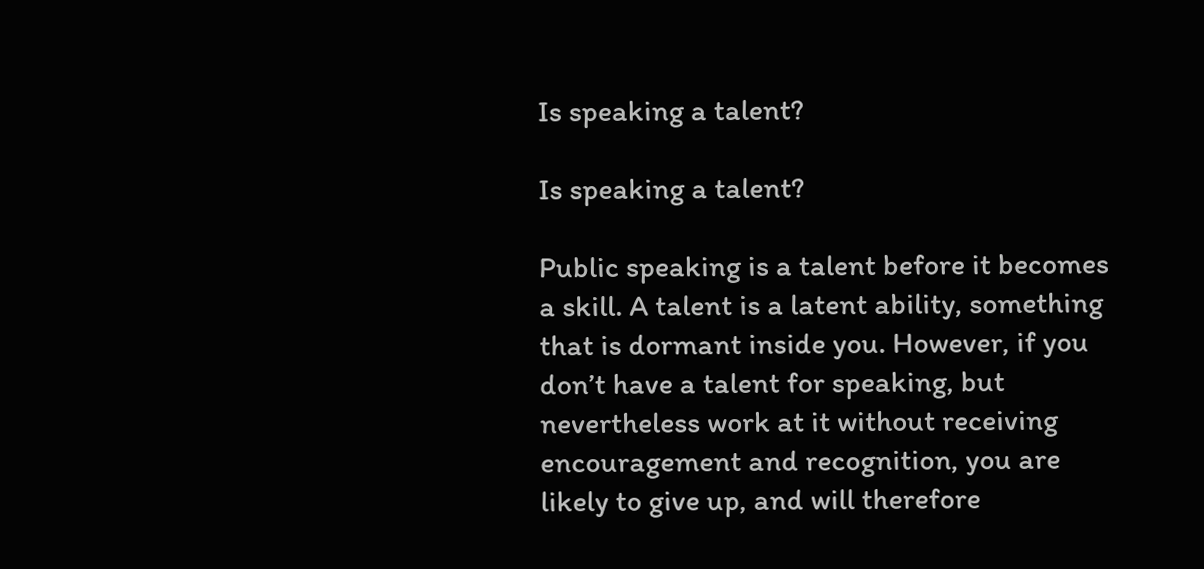Is speaking a talent?

Is speaking a talent?

Public speaking is a talent before it becomes a skill. A talent is a latent ability, something that is dormant inside you. However, if you don’t have a talent for speaking, but nevertheless work at it without receiving encouragement and recognition, you are likely to give up, and will therefore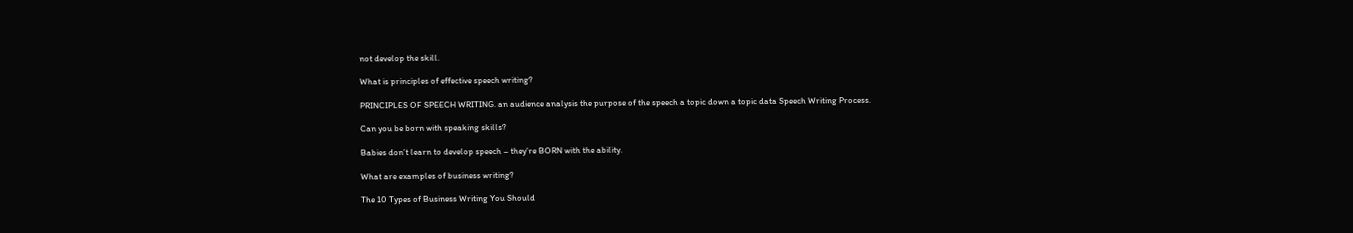not develop the skill.

What is principles of effective speech writing?

PRINCIPLES OF SPEECH WRITING. an audience analysis the purpose of the speech a topic down a topic data Speech Writing Process.

Can you be born with speaking skills?

Babies don’t learn to develop speech – they’re BORN with the ability.

What are examples of business writing?

The 10 Types of Business Writing You Should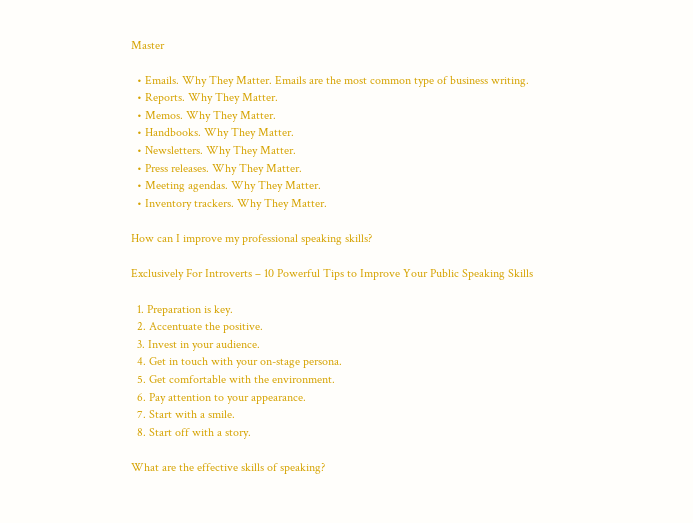Master

  • Emails. Why They Matter. Emails are the most common type of business writing.
  • Reports. Why They Matter.
  • Memos. Why They Matter.
  • Handbooks. Why They Matter.
  • Newsletters. Why They Matter.
  • Press releases. Why They Matter.
  • Meeting agendas. Why They Matter.
  • Inventory trackers. Why They Matter.

How can I improve my professional speaking skills?

Exclusively For Introverts – 10 Powerful Tips to Improve Your Public Speaking Skills

  1. Preparation is key.
  2. Accentuate the positive.
  3. Invest in your audience.
  4. Get in touch with your on-stage persona.
  5. Get comfortable with the environment.
  6. Pay attention to your appearance.
  7. Start with a smile.
  8. Start off with a story.

What are the effective skills of speaking?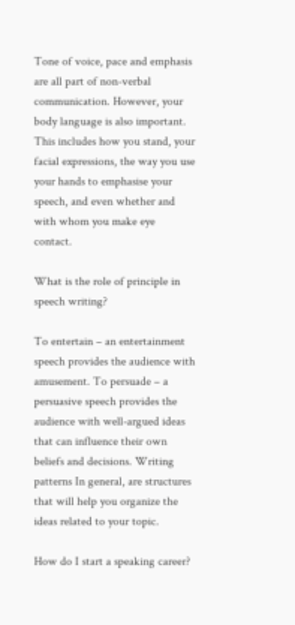Tone of voice, pace and emphasis are all part of non-verbal communication. However, your body language is also important. This includes how you stand, your facial expressions, the way you use your hands to emphasise your speech, and even whether and with whom you make eye contact.

What is the role of principle in speech writing?

To entertain – an entertainment speech provides the audience with amusement. To persuade – a persuasive speech provides the audience with well-argued ideas that can influence their own beliefs and decisions. Writing patterns In general, are structures that will help you organize the ideas related to your topic.

How do I start a speaking career?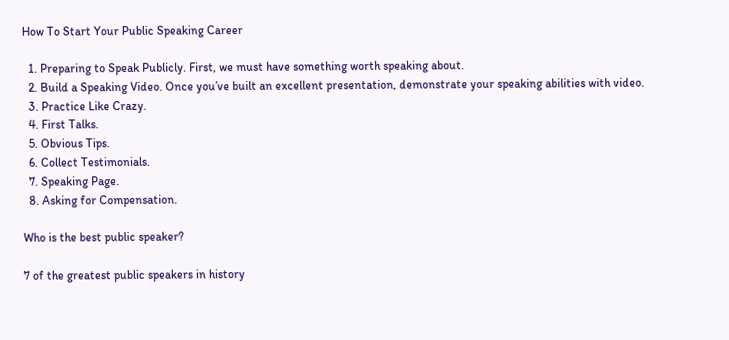How To Start Your Public Speaking Career

  1. Preparing to Speak Publicly. First, we must have something worth speaking about.
  2. Build a Speaking Video. Once you’ve built an excellent presentation, demonstrate your speaking abilities with video.
  3. Practice Like Crazy.
  4. First Talks.
  5. Obvious Tips.
  6. Collect Testimonials.
  7. Speaking Page.
  8. Asking for Compensation.

Who is the best public speaker?

7 of the greatest public speakers in history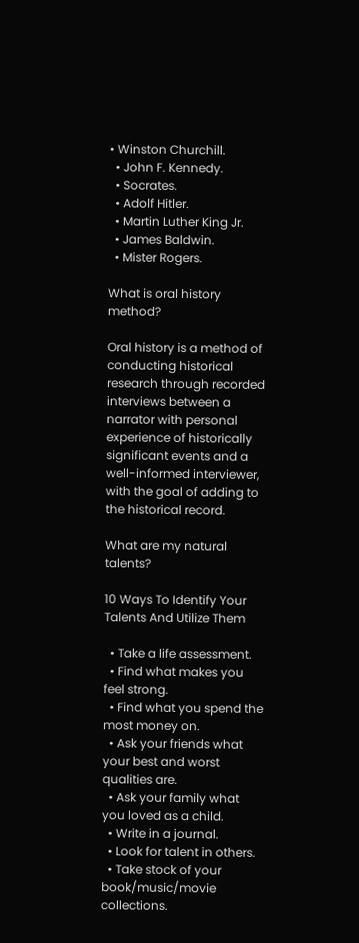• Winston Churchill.
  • John F. Kennedy.
  • Socrates.
  • Adolf Hitler.
  • Martin Luther King Jr.
  • James Baldwin.
  • Mister Rogers.

What is oral history method?

Oral history is a method of conducting historical research through recorded interviews between a narrator with personal experience of historically significant events and a well-informed interviewer, with the goal of adding to the historical record.

What are my natural talents?

10 Ways To Identify Your Talents And Utilize Them

  • Take a life assessment.
  • Find what makes you feel strong.
  • Find what you spend the most money on.
  • Ask your friends what your best and worst qualities are.
  • Ask your family what you loved as a child.
  • Write in a journal.
  • Look for talent in others.
  • Take stock of your book/music/movie collections.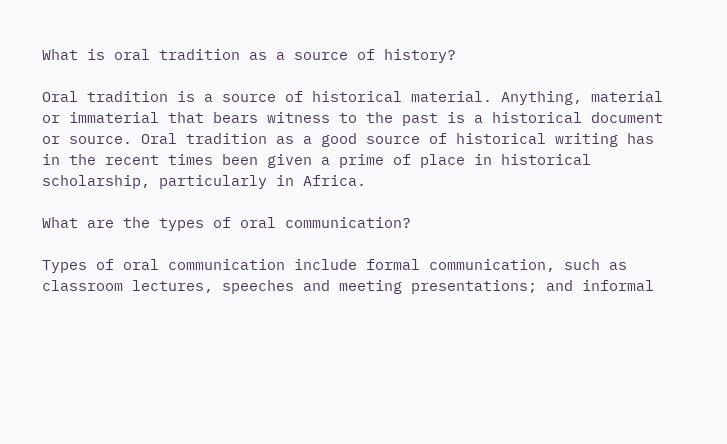What is oral tradition as a source of history?

Oral tradition is a source of historical material. Anything, material or immaterial that bears witness to the past is a historical document or source. Oral tradition as a good source of historical writing has in the recent times been given a prime of place in historical scholarship, particularly in Africa.

What are the types of oral communication?

Types of oral communication include formal communication, such as classroom lectures, speeches and meeting presentations; and informal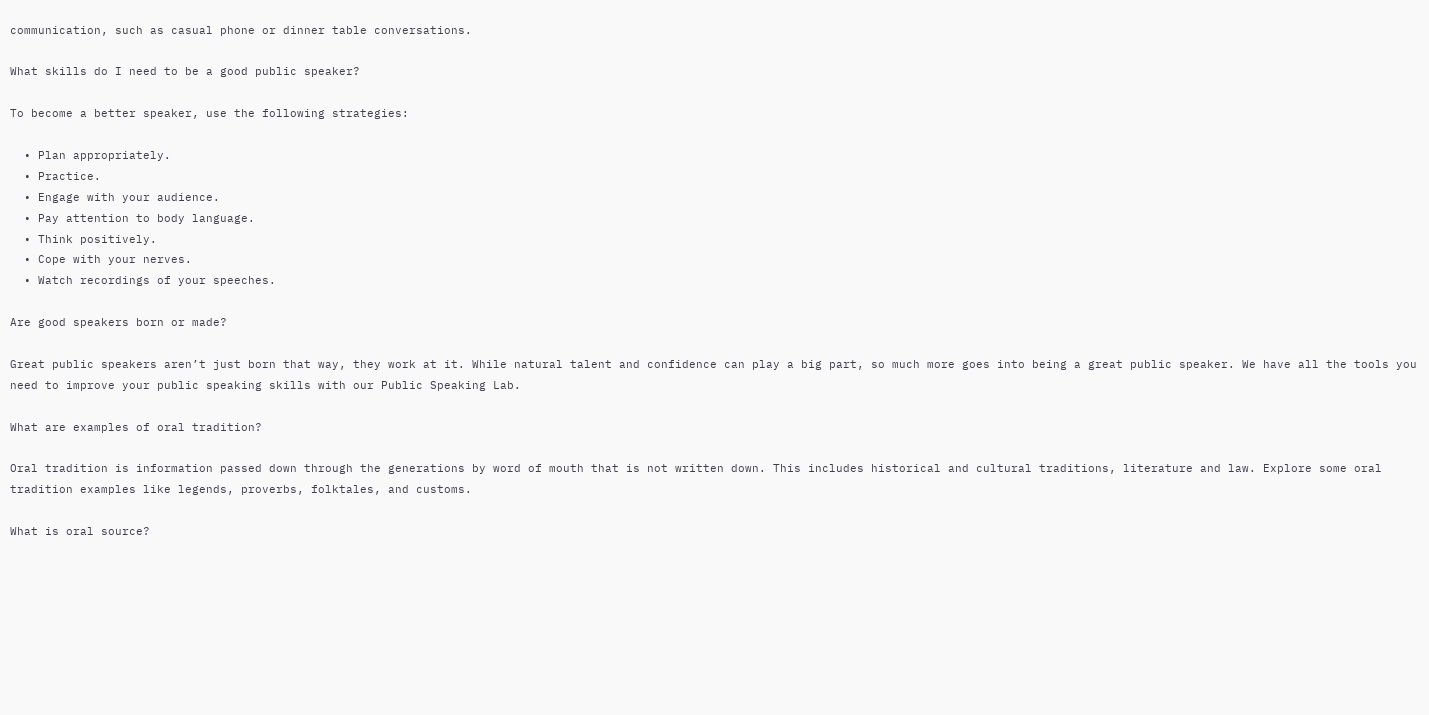communication, such as casual phone or dinner table conversations.

What skills do I need to be a good public speaker?

To become a better speaker, use the following strategies:

  • Plan appropriately.
  • Practice.
  • Engage with your audience.
  • Pay attention to body language.
  • Think positively.
  • Cope with your nerves.
  • Watch recordings of your speeches.

Are good speakers born or made?

Great public speakers aren’t just born that way, they work at it. While natural talent and confidence can play a big part, so much more goes into being a great public speaker. We have all the tools you need to improve your public speaking skills with our Public Speaking Lab.

What are examples of oral tradition?

Oral tradition is information passed down through the generations by word of mouth that is not written down. This includes historical and cultural traditions, literature and law. Explore some oral tradition examples like legends, proverbs, folktales, and customs.

What is oral source?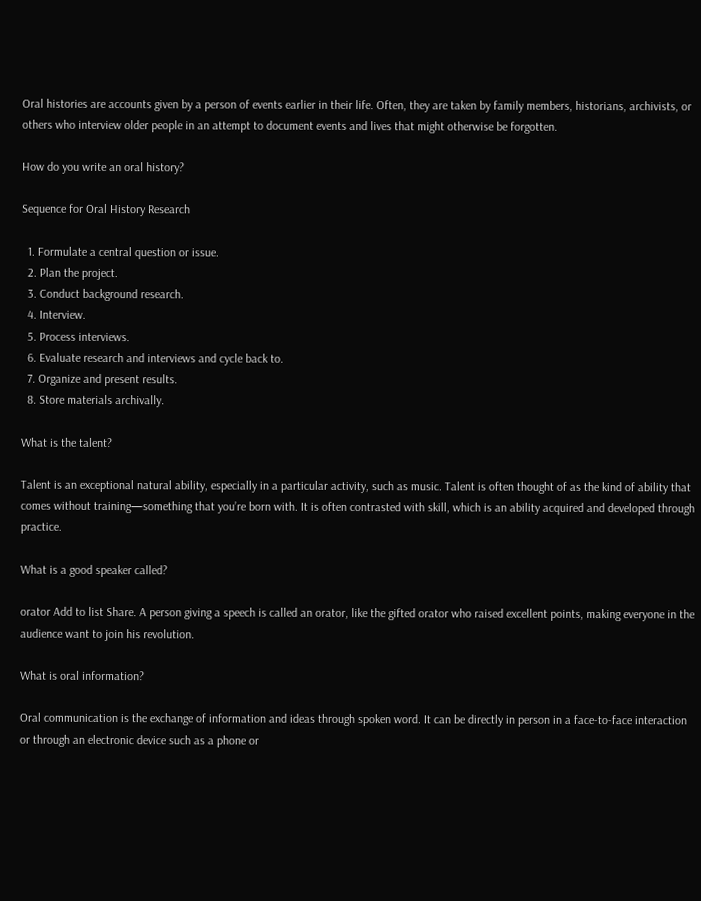Oral histories are accounts given by a person of events earlier in their life. Often, they are taken by family members, historians, archivists, or others who interview older people in an attempt to document events and lives that might otherwise be forgotten.

How do you write an oral history?

Sequence for Oral History Research

  1. Formulate a central question or issue.
  2. Plan the project.
  3. Conduct background research.
  4. Interview.
  5. Process interviews.
  6. Evaluate research and interviews and cycle back to.
  7. Organize and present results.
  8. Store materials archivally.

What is the talent?

Talent is an exceptional natural ability, especially in a particular activity, such as music. Talent is often thought of as the kind of ability that comes without training—something that you’re born with. It is often contrasted with skill, which is an ability acquired and developed through practice.

What is a good speaker called?

orator Add to list Share. A person giving a speech is called an orator, like the gifted orator who raised excellent points, making everyone in the audience want to join his revolution.

What is oral information?

Oral communication is the exchange of information and ideas through spoken word. It can be directly in person in a face-to-face interaction or through an electronic device such as a phone or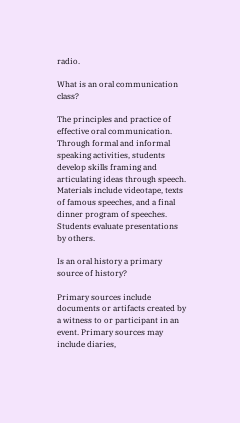radio.

What is an oral communication class?

The principles and practice of effective oral communication. Through formal and informal speaking activities, students develop skills framing and articulating ideas through speech. Materials include videotape, texts of famous speeches, and a final dinner program of speeches. Students evaluate presentations by others.

Is an oral history a primary source of history?

Primary sources include documents or artifacts created by a witness to or participant in an event. Primary sources may include diaries,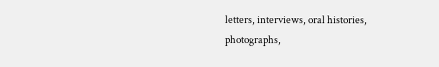letters, interviews, oral histories, photographs,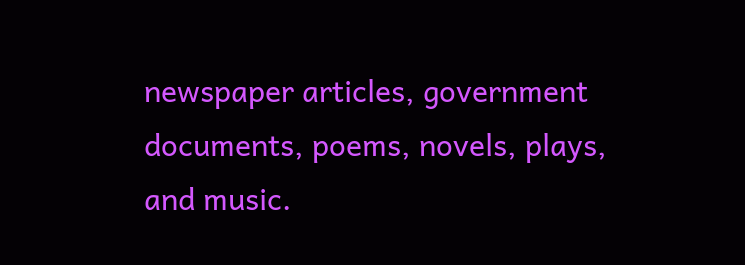newspaper articles, government documents, poems, novels, plays, and music.